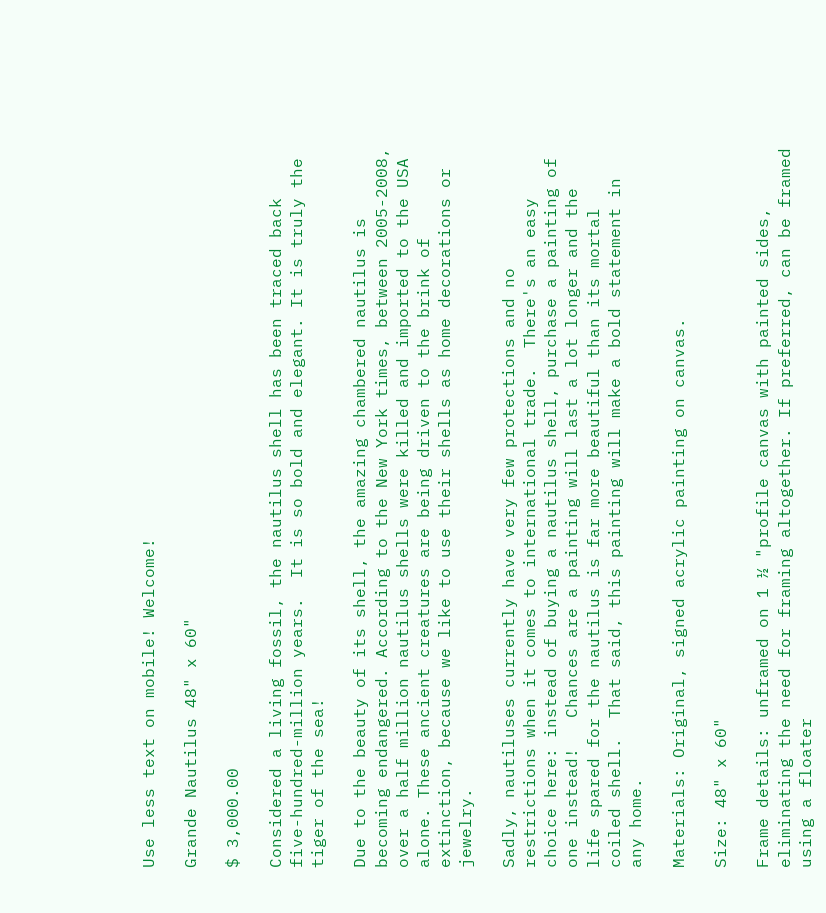Use less text on mobile! Welcome!

Grande Nautilus 48" x 60"

$ 3,000.00

Considered a living fossil, the nautilus shell has been traced back five-hundred-million years.  It is so bold and elegant. It is truly the tiger of the sea!

Due to the beauty of its shell, the amazing chambered nautilus is becoming endangered. According to the New York times, between 2005-2008, over a half million nautilus shells were killed and imported to the USA alone. These ancient creatures are being driven to the brink of extinction, because we like to use their shells as home decorations or jewelry.

Sadly, nautiluses currently have very few protections and no restrictions when it comes to international trade.  There's an easy choice here: instead of buying a nautilus shell, purchase a painting of one instead!   Chances are a painting will last a lot longer and the life spared for the nautilus is far more beautiful than its mortal coiled shell.  That said, this painting will make a bold statement in any home.

Materials: Original, signed acrylic painting on canvas.

Size: 48" x 60"

Frame details: unframed on 1 ½ "profile canvas with painted sides, eliminating the need for framing altogether. If preferred, can be framed using a floater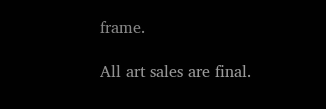frame.

All art sales are final.